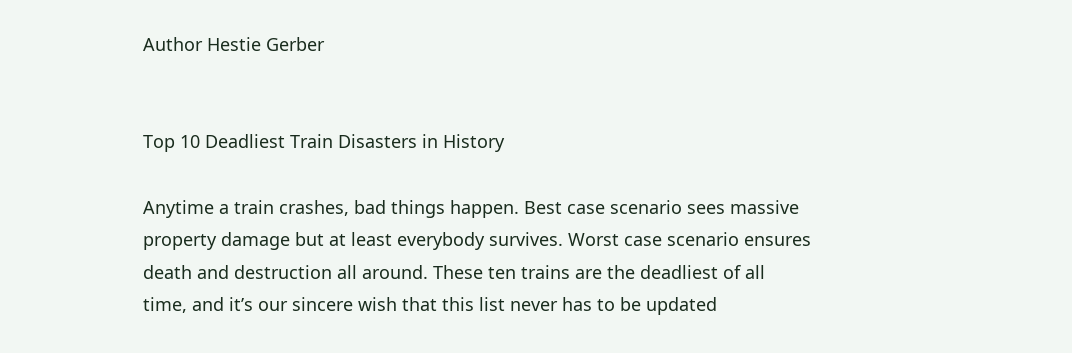Author Hestie Gerber


Top 10 Deadliest Train Disasters in History

Anytime a train crashes, bad things happen. Best case scenario sees massive property damage but at least everybody survives. Worst case scenario ensures death and destruction all around. These ten trains are the deadliest of all time, and it’s our sincere wish that this list never has to be updated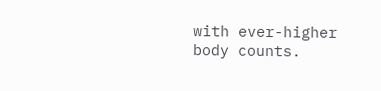with ever-higher body counts.